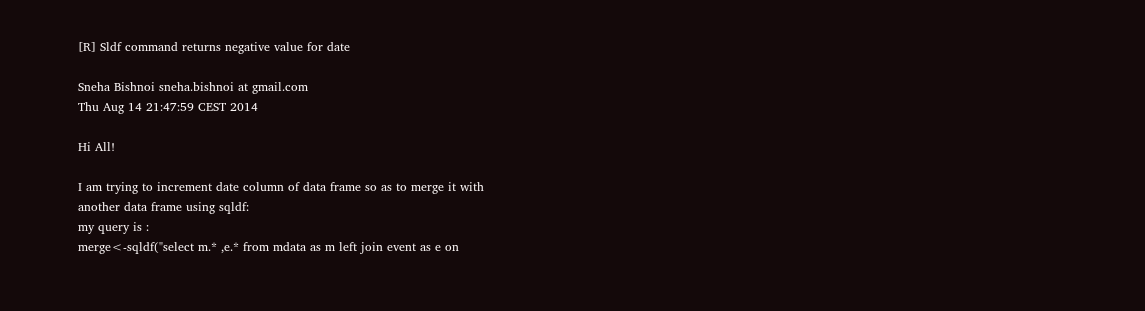[R] Sldf command returns negative value for date

Sneha Bishnoi sneha.bishnoi at gmail.com
Thu Aug 14 21:47:59 CEST 2014

Hi All!

I am trying to increment date column of data frame so as to merge it with
another data frame using sqldf:
my query is :
merge<-sqldf("select m.* ,e.* from mdata as m left join event as e on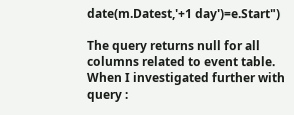date(m.Datest,'+1 day')=e.Start")

The query returns null for all columns related to event table.
When I investigated further with query :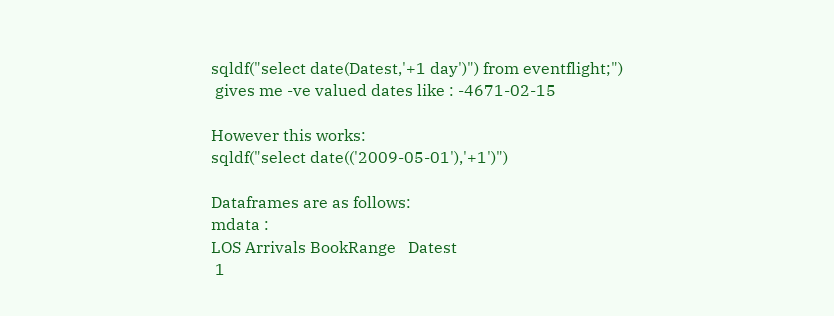sqldf("select date(Datest,'+1 day')") from eventflight;")
 gives me -ve valued dates like : -4671-02-15

However this works:
sqldf("select date(('2009-05-01'),'+1')")

Dataframes are as follows:
mdata :
LOS Arrivals BookRange   Datest
 1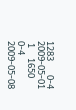1283       0-4            2009-05-01
 1     1650       0-4            2009-05-08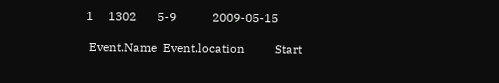1     1302       5-9            2009-05-15

 Event.Name  Event.location          Start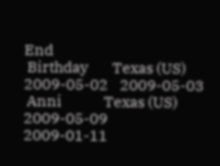End
 Birthday        Texas (US)           2009-05-02    2009-05-03
 Anni              Texas (US)          2009-05-09     2009-01-11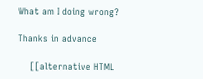What am I doing wrong?

Thanks in advance

    [[alternative HTML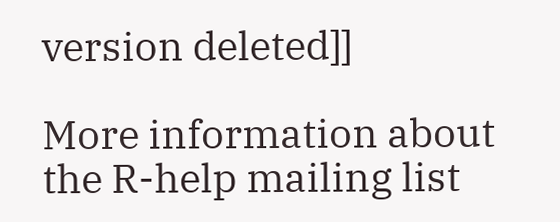version deleted]]

More information about the R-help mailing list